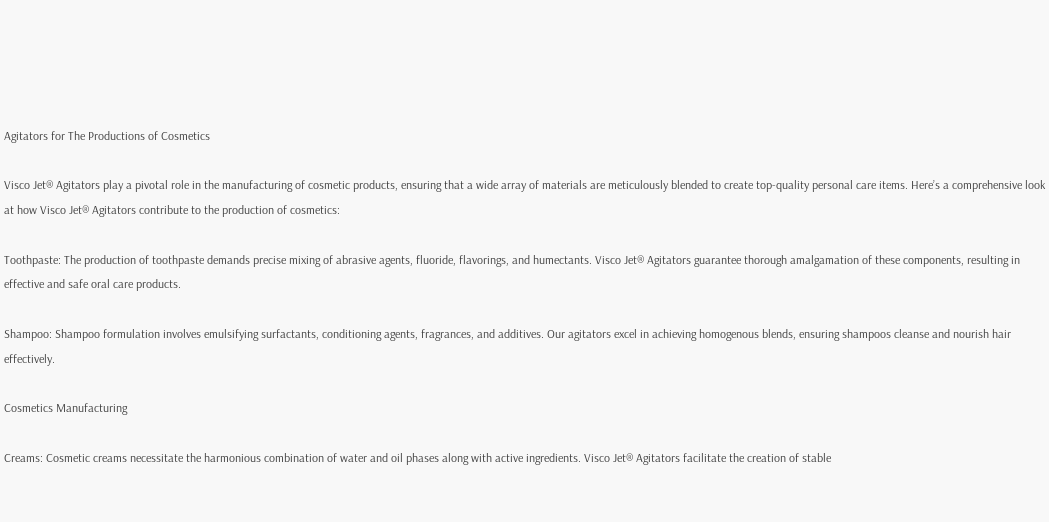Agitators for The Productions of Cosmetics

Visco Jet® Agitators play a pivotal role in the manufacturing of cosmetic products, ensuring that a wide array of materials are meticulously blended to create top-quality personal care items. Here’s a comprehensive look at how Visco Jet® Agitators contribute to the production of cosmetics:

Toothpaste: The production of toothpaste demands precise mixing of abrasive agents, fluoride, flavorings, and humectants. Visco Jet® Agitators guarantee thorough amalgamation of these components, resulting in effective and safe oral care products.

Shampoo: Shampoo formulation involves emulsifying surfactants, conditioning agents, fragrances, and additives. Our agitators excel in achieving homogenous blends, ensuring shampoos cleanse and nourish hair effectively.

Cosmetics Manufacturing

Creams: Cosmetic creams necessitate the harmonious combination of water and oil phases along with active ingredients. Visco Jet® Agitators facilitate the creation of stable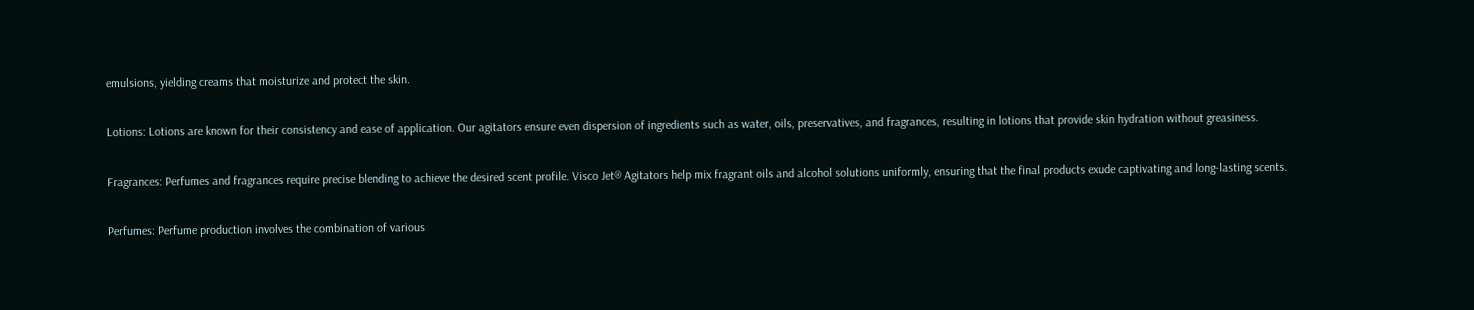emulsions, yielding creams that moisturize and protect the skin.

Lotions: Lotions are known for their consistency and ease of application. Our agitators ensure even dispersion of ingredients such as water, oils, preservatives, and fragrances, resulting in lotions that provide skin hydration without greasiness.

Fragrances: Perfumes and fragrances require precise blending to achieve the desired scent profile. Visco Jet® Agitators help mix fragrant oils and alcohol solutions uniformly, ensuring that the final products exude captivating and long-lasting scents.

Perfumes: Perfume production involves the combination of various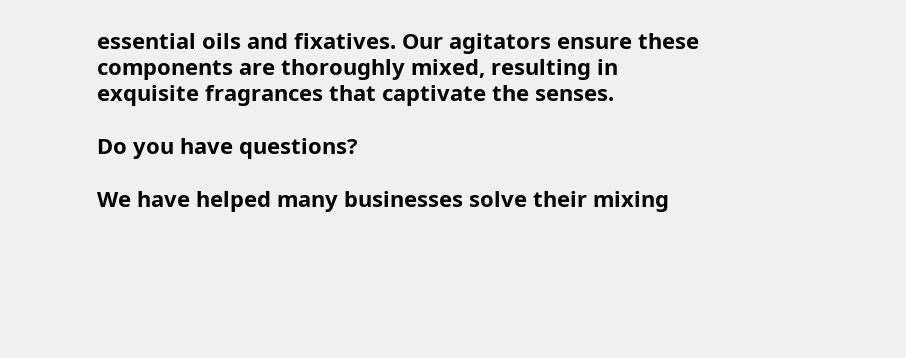essential oils and fixatives. Our agitators ensure these components are thoroughly mixed, resulting in exquisite fragrances that captivate the senses.

Do you have questions?

We have helped many businesses solve their mixing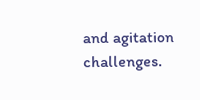and agitation challenges.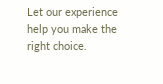Let our experience help you make the right choice.